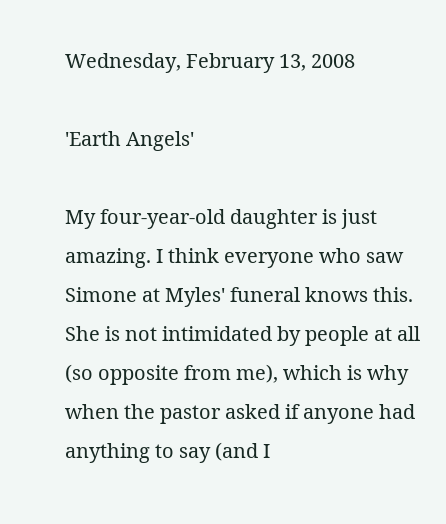Wednesday, February 13, 2008

'Earth Angels'

My four-year-old daughter is just amazing. I think everyone who saw Simone at Myles' funeral knows this. She is not intimidated by people at all (so opposite from me), which is why when the pastor asked if anyone had anything to say (and I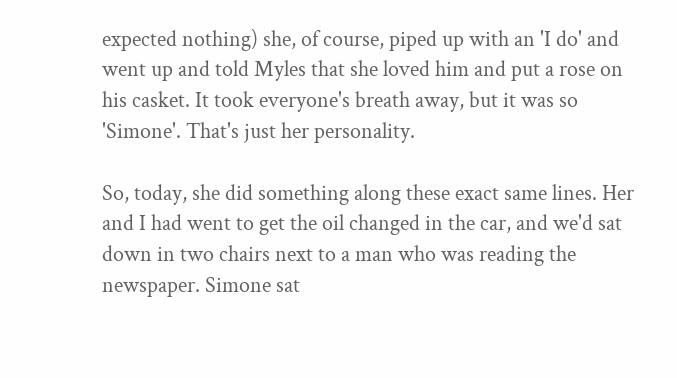expected nothing) she, of course, piped up with an 'I do' and went up and told Myles that she loved him and put a rose on his casket. It took everyone's breath away, but it was so 'Simone'. That's just her personality.

So, today, she did something along these exact same lines. Her and I had went to get the oil changed in the car, and we'd sat down in two chairs next to a man who was reading the newspaper. Simone sat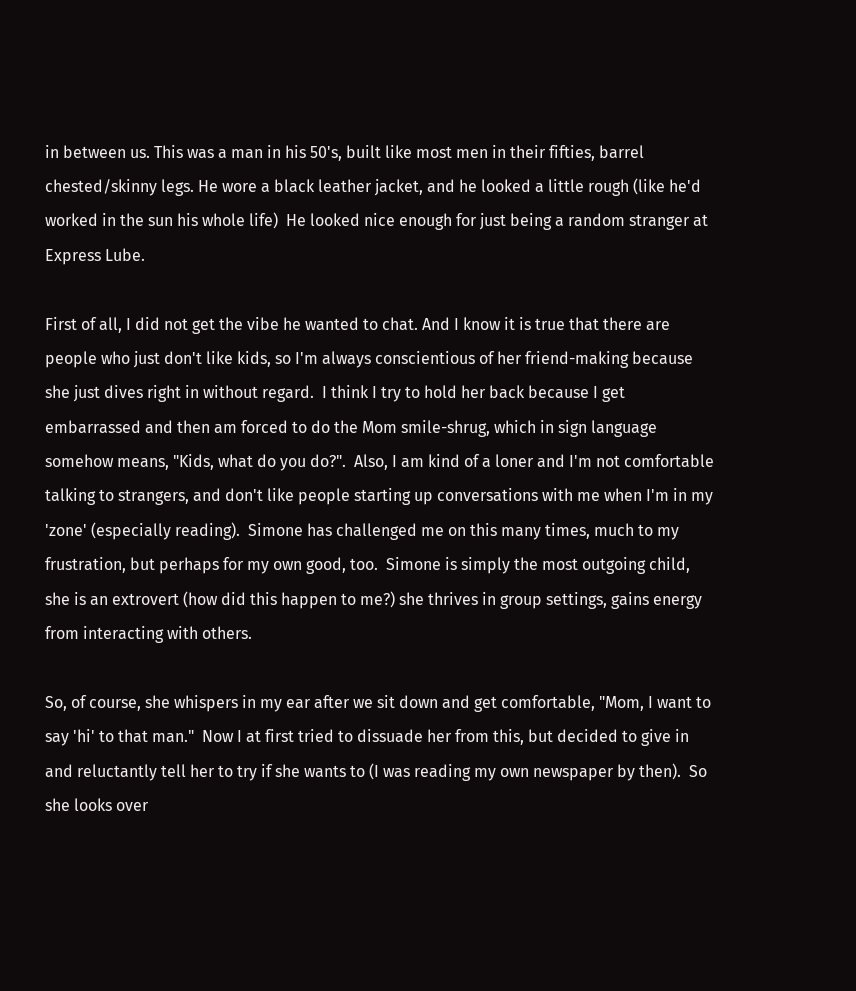in between us. This was a man in his 50's, built like most men in their fifties, barrel chested/skinny legs. He wore a black leather jacket, and he looked a little rough (like he'd worked in the sun his whole life)  He looked nice enough for just being a random stranger at Express Lube.

First of all, I did not get the vibe he wanted to chat. And I know it is true that there are people who just don't like kids, so I'm always conscientious of her friend-making because she just dives right in without regard.  I think I try to hold her back because I get embarrassed and then am forced to do the Mom smile-shrug, which in sign language somehow means, "Kids, what do you do?".  Also, I am kind of a loner and I'm not comfortable talking to strangers, and don't like people starting up conversations with me when I'm in my 'zone' (especially reading).  Simone has challenged me on this many times, much to my frustration, but perhaps for my own good, too.  Simone is simply the most outgoing child, she is an extrovert (how did this happen to me?) she thrives in group settings, gains energy from interacting with others.

So, of course, she whispers in my ear after we sit down and get comfortable, "Mom, I want to say 'hi' to that man."  Now I at first tried to dissuade her from this, but decided to give in and reluctantly tell her to try if she wants to (I was reading my own newspaper by then).  So she looks over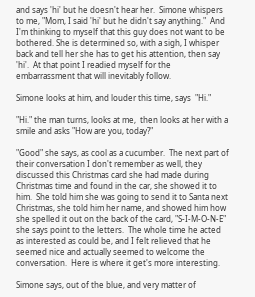and says 'hi' but he doesn't hear her.  Simone whispers to me, "Mom, I said 'hi' but he didn't say anything."  And I'm thinking to myself that this guy does not want to be bothered. She is determined so, with a sigh, I whisper back and tell her she has to get his attention, then say 'hi'.  At that point I readied myself for the embarrassment that will inevitably follow.

Simone looks at him, and louder this time, says  "Hi."

"Hi." the man turns, looks at me,  then looks at her with a smile and asks "How are you, today?"

"Good" she says, as cool as a cucumber.  The next part of their conversation I don't remember as well, they discussed this Christmas card she had made during Christmas time and found in the car, she showed it to him.  She told him she was going to send it to Santa next Christmas, she told him her name, and showed him how she spelled it out on the back of the card, "S-I-M-O-N-E" she says point to the letters.  The whole time he acted as interested as could be, and I felt relieved that he seemed nice and actually seemed to welcome the conversation.  Here is where it get's more interesting.

Simone says, out of the blue, and very matter of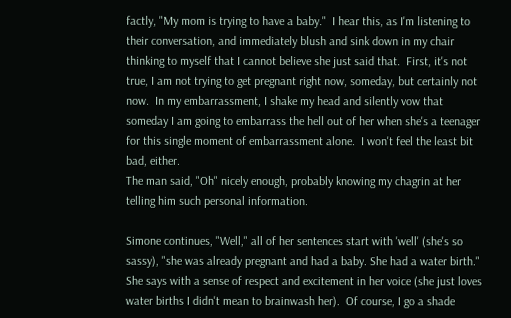factly, "My mom is trying to have a baby."  I hear this, as I'm listening to their conversation, and immediately blush and sink down in my chair thinking to myself that I cannot believe she just said that.  First, it's not true, I am not trying to get pregnant right now, someday, but certainly not now.  In my embarrassment, I shake my head and silently vow that someday I am going to embarrass the hell out of her when she's a teenager for this single moment of embarrassment alone.  I won't feel the least bit bad, either.
The man said, "Oh" nicely enough, probably knowing my chagrin at her telling him such personal information.

Simone continues, "Well," all of her sentences start with 'well' (she's so sassy), "she was already pregnant and had a baby. She had a water birth." She says with a sense of respect and excitement in her voice (she just loves water births I didn't mean to brainwash her).  Of course, I go a shade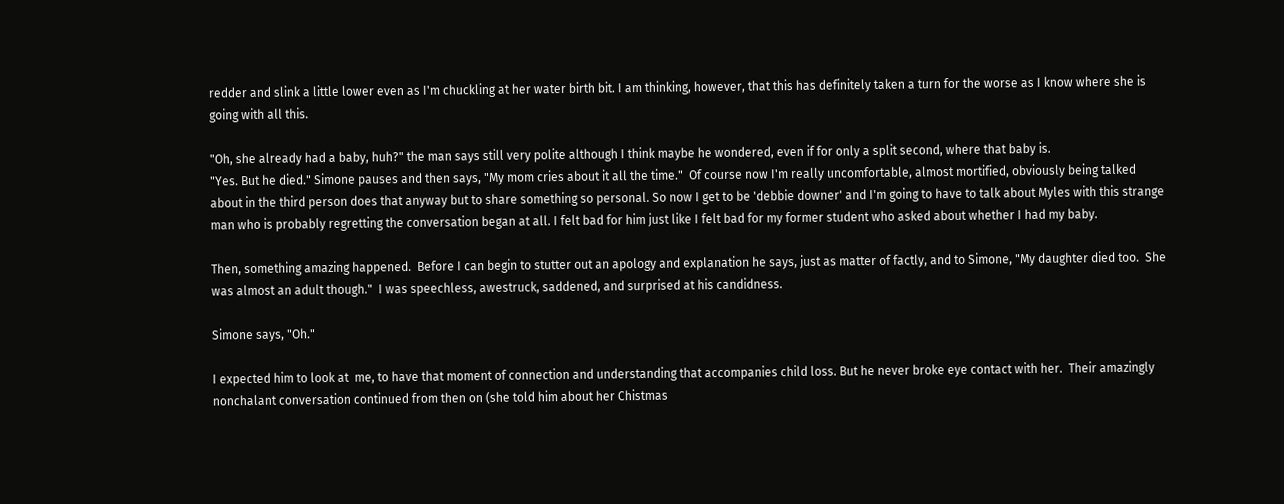redder and slink a little lower even as I'm chuckling at her water birth bit. I am thinking, however, that this has definitely taken a turn for the worse as I know where she is going with all this.

"Oh, she already had a baby, huh?" the man says still very polite although I think maybe he wondered, even if for only a split second, where that baby is.
"Yes. But he died." Simone pauses and then says, "My mom cries about it all the time."  Of course now I'm really uncomfortable, almost mortified, obviously being talked about in the third person does that anyway but to share something so personal. So now I get to be 'debbie downer' and I'm going to have to talk about Myles with this strange man who is probably regretting the conversation began at all. I felt bad for him just like I felt bad for my former student who asked about whether I had my baby.

Then, something amazing happened.  Before I can begin to stutter out an apology and explanation he says, just as matter of factly, and to Simone, "My daughter died too.  She was almost an adult though."  I was speechless, awestruck, saddened, and surprised at his candidness.

Simone says, "Oh."

I expected him to look at  me, to have that moment of connection and understanding that accompanies child loss. But he never broke eye contact with her.  Their amazingly nonchalant conversation continued from then on (she told him about her Chistmas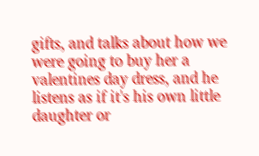gifts, and talks about how we were going to buy her a valentines day dress, and he listens as if it's his own little daughter or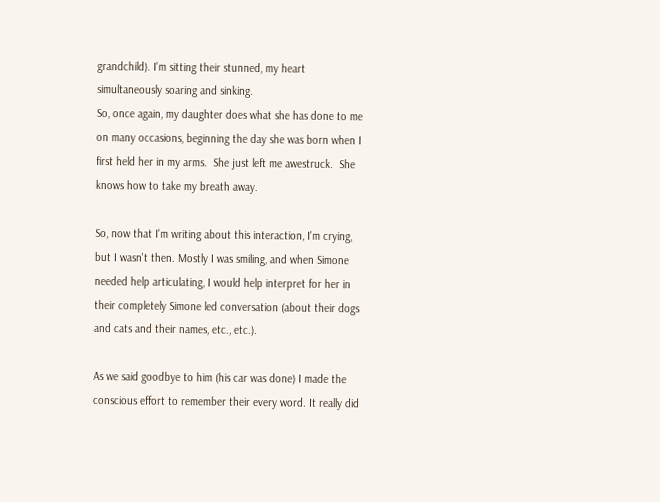grandchild). I'm sitting their stunned, my heart simultaneously soaring and sinking.
So, once again, my daughter does what she has done to me on many occasions, beginning the day she was born when I first held her in my arms.  She just left me awestruck.  She knows how to take my breath away.

So, now that I'm writing about this interaction, I'm crying, but I wasn't then. Mostly I was smiling, and when Simone needed help articulating, I would help interpret for her in their completely Simone led conversation (about their dogs and cats and their names, etc., etc.).

As we said goodbye to him (his car was done) I made the conscious effort to remember their every word. It really did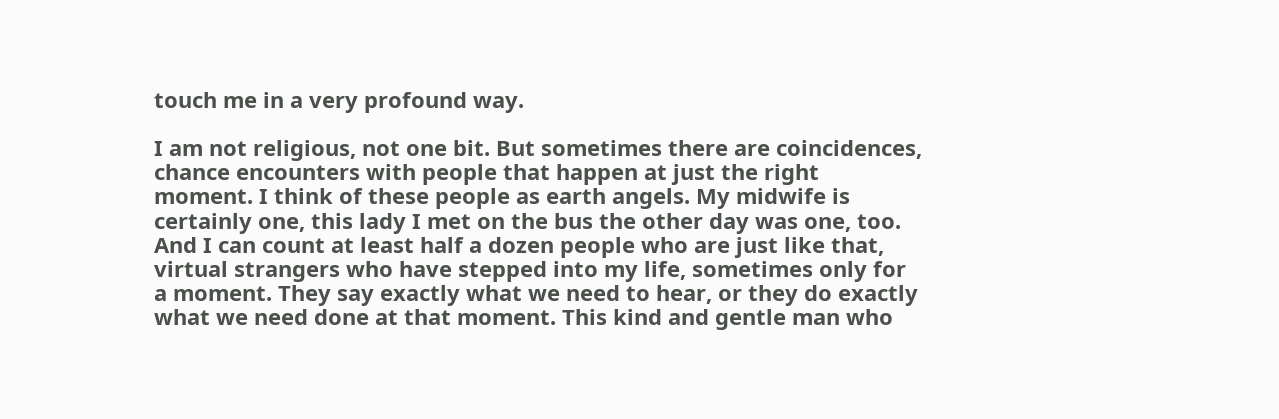touch me in a very profound way.

I am not religious, not one bit. But sometimes there are coincidences, chance encounters with people that happen at just the right moment. I think of these people as earth angels. My midwife is certainly one, this lady I met on the bus the other day was one, too. And I can count at least half a dozen people who are just like that, virtual strangers who have stepped into my life, sometimes only for a moment. They say exactly what we need to hear, or they do exactly what we need done at that moment. This kind and gentle man who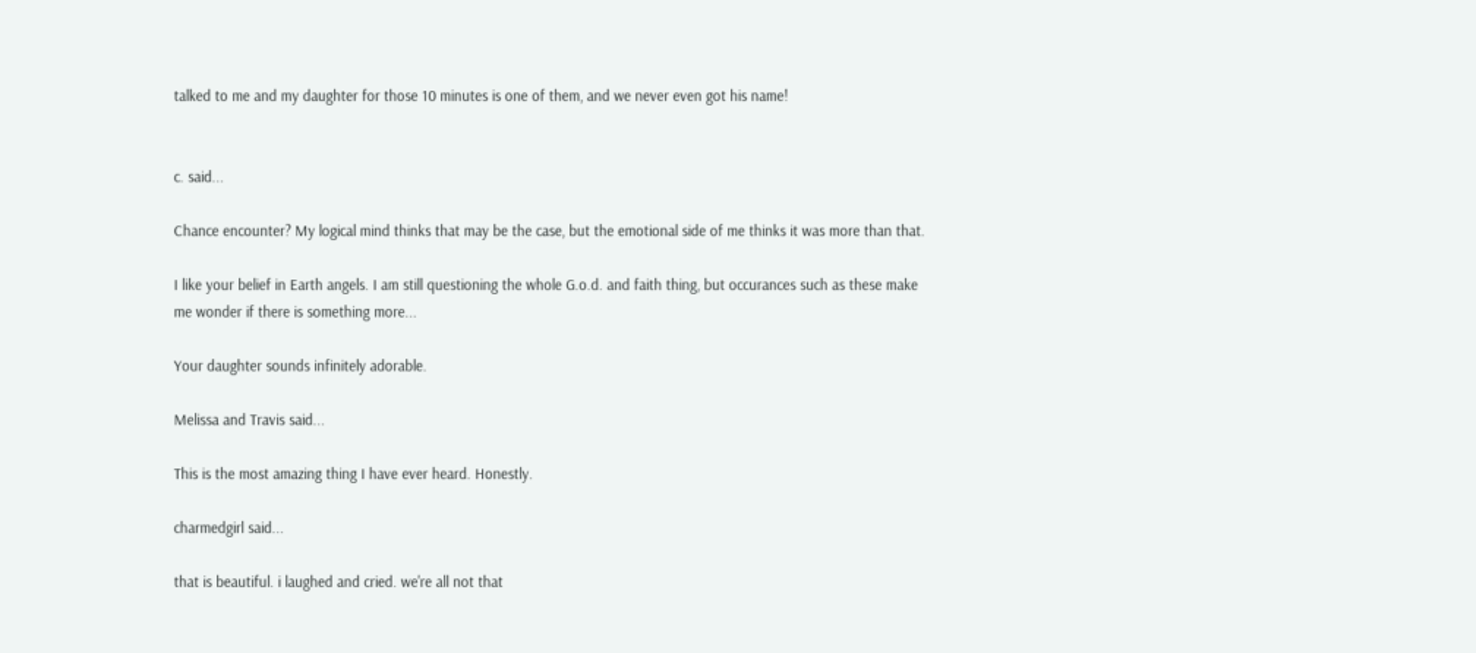talked to me and my daughter for those 10 minutes is one of them, and we never even got his name!


c. said...

Chance encounter? My logical mind thinks that may be the case, but the emotional side of me thinks it was more than that.

I like your belief in Earth angels. I am still questioning the whole G.o.d. and faith thing, but occurances such as these make me wonder if there is something more...

Your daughter sounds infinitely adorable.

Melissa and Travis said...

This is the most amazing thing I have ever heard. Honestly.

charmedgirl said...

that is beautiful. i laughed and cried. we're all not that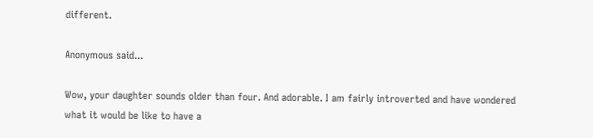different.

Anonymous said...

Wow, your daughter sounds older than four. And adorable. I am fairly introverted and have wondered what it would be like to have a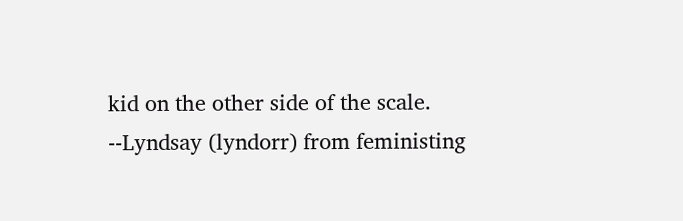kid on the other side of the scale.
--Lyndsay (lyndorr) from feministing